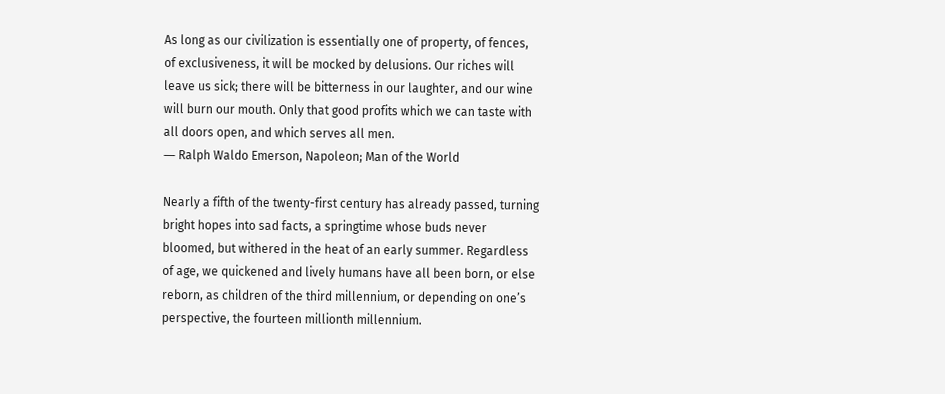As long as our civilization is essentially one of property, of fences, of exclusiveness, it will be mocked by delusions. Our riches will leave us sick; there will be bitterness in our laughter, and our wine will burn our mouth. Only that good profits which we can taste with all doors open, and which serves all men.
― Ralph Waldo Emerson, Napoleon; Man of the World

Nearly a fifth of the twenty-first century has already passed, turning bright hopes into sad facts, a springtime whose buds never bloomed, but withered in the heat of an early summer. Regardless of age, we quickened and lively humans have all been born, or else reborn, as children of the third millennium, or depending on one’s perspective, the fourteen millionth millennium.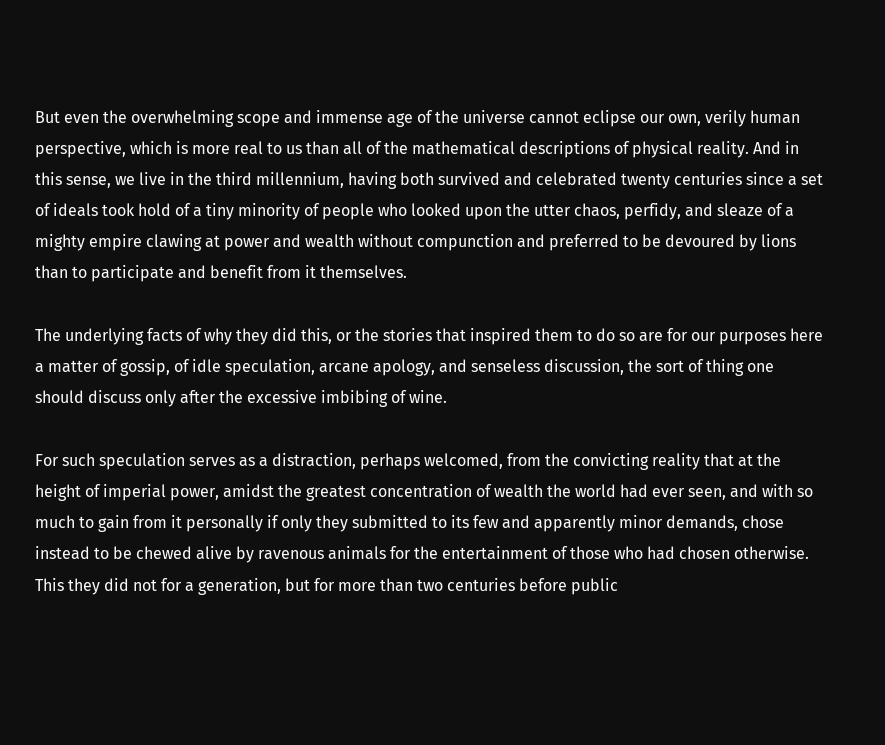But even the overwhelming scope and immense age of the universe cannot eclipse our own, verily human perspective, which is more real to us than all of the mathematical descriptions of physical reality. And in this sense, we live in the third millennium, having both survived and celebrated twenty centuries since a set of ideals took hold of a tiny minority of people who looked upon the utter chaos, perfidy, and sleaze of a mighty empire clawing at power and wealth without compunction and preferred to be devoured by lions than to participate and benefit from it themselves.

The underlying facts of why they did this, or the stories that inspired them to do so are for our purposes here a matter of gossip, of idle speculation, arcane apology, and senseless discussion, the sort of thing one should discuss only after the excessive imbibing of wine.

For such speculation serves as a distraction, perhaps welcomed, from the convicting reality that at the height of imperial power, amidst the greatest concentration of wealth the world had ever seen, and with so much to gain from it personally if only they submitted to its few and apparently minor demands, chose instead to be chewed alive by ravenous animals for the entertainment of those who had chosen otherwise. This they did not for a generation, but for more than two centuries before public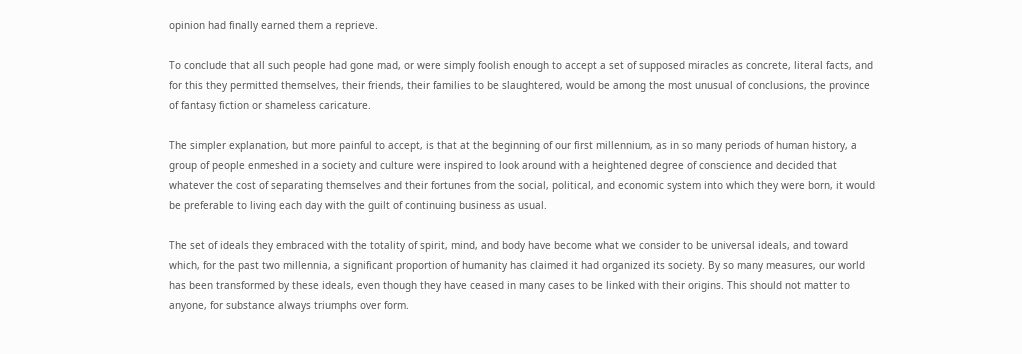opinion had finally earned them a reprieve.

To conclude that all such people had gone mad, or were simply foolish enough to accept a set of supposed miracles as concrete, literal facts, and for this they permitted themselves, their friends, their families to be slaughtered, would be among the most unusual of conclusions, the province of fantasy fiction or shameless caricature.

The simpler explanation, but more painful to accept, is that at the beginning of our first millennium, as in so many periods of human history, a group of people enmeshed in a society and culture were inspired to look around with a heightened degree of conscience and decided that whatever the cost of separating themselves and their fortunes from the social, political, and economic system into which they were born, it would be preferable to living each day with the guilt of continuing business as usual.

The set of ideals they embraced with the totality of spirit, mind, and body have become what we consider to be universal ideals, and toward which, for the past two millennia, a significant proportion of humanity has claimed it had organized its society. By so many measures, our world has been transformed by these ideals, even though they have ceased in many cases to be linked with their origins. This should not matter to anyone, for substance always triumphs over form.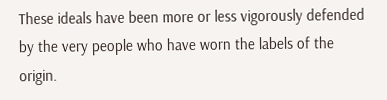These ideals have been more or less vigorously defended by the very people who have worn the labels of the origin.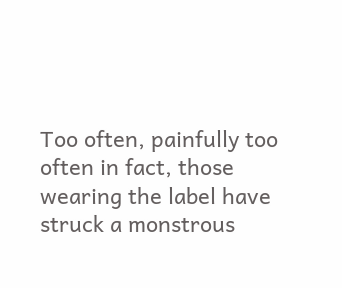Too often, painfully too often in fact, those wearing the label have struck a monstrous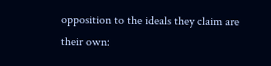opposition to the ideals they claim are their own: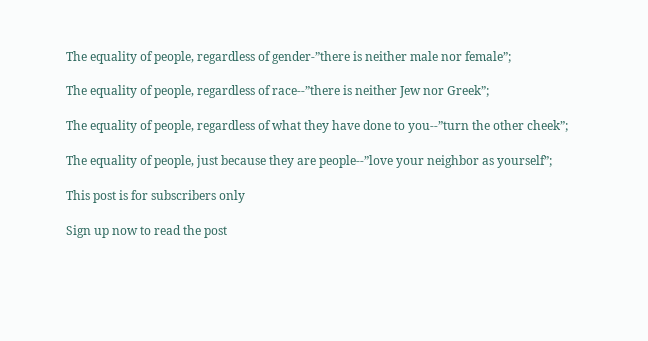The equality of people, regardless of gender-”there is neither male nor female”;

The equality of people, regardless of race--”there is neither Jew nor Greek”;

The equality of people, regardless of what they have done to you--”turn the other cheek”;

The equality of people, just because they are people--”love your neighbor as yourself”;

This post is for subscribers only

Sign up now to read the post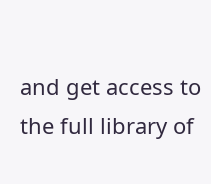and get access to the full library of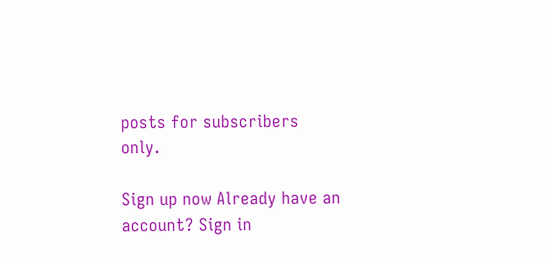posts for subscribers only.

Sign up now Already have an account? Sign in